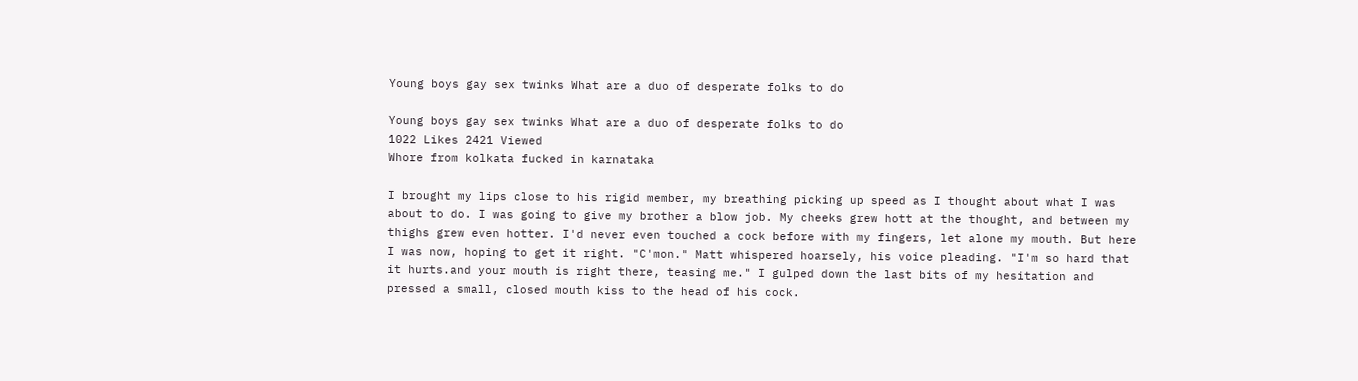Young boys gay sex twinks What are a duo of desperate folks to do

Young boys gay sex twinks What are a duo of desperate folks to do
1022 Likes 2421 Viewed
Whore from kolkata fucked in karnataka

I brought my lips close to his rigid member, my breathing picking up speed as I thought about what I was about to do. I was going to give my brother a blow job. My cheeks grew hott at the thought, and between my thighs grew even hotter. I'd never even touched a cock before with my fingers, let alone my mouth. But here I was now, hoping to get it right. "C'mon." Matt whispered hoarsely, his voice pleading. "I'm so hard that it hurts.and your mouth is right there, teasing me." I gulped down the last bits of my hesitation and pressed a small, closed mouth kiss to the head of his cock.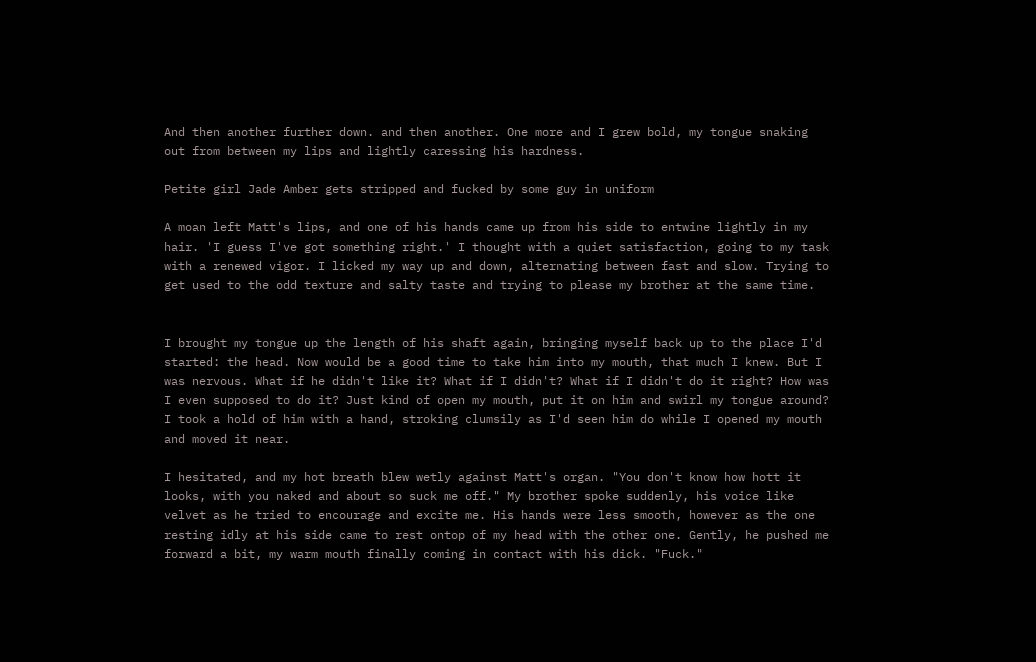And then another further down. and then another. One more and I grew bold, my tongue snaking out from between my lips and lightly caressing his hardness.

Petite girl Jade Amber gets stripped and fucked by some guy in uniform

A moan left Matt's lips, and one of his hands came up from his side to entwine lightly in my hair. 'I guess I've got something right.' I thought with a quiet satisfaction, going to my task with a renewed vigor. I licked my way up and down, alternating between fast and slow. Trying to get used to the odd texture and salty taste and trying to please my brother at the same time.


I brought my tongue up the length of his shaft again, bringing myself back up to the place I'd started: the head. Now would be a good time to take him into my mouth, that much I knew. But I was nervous. What if he didn't like it? What if I didn't? What if I didn't do it right? How was I even supposed to do it? Just kind of open my mouth, put it on him and swirl my tongue around? I took a hold of him with a hand, stroking clumsily as I'd seen him do while I opened my mouth and moved it near.

I hesitated, and my hot breath blew wetly against Matt's organ. "You don't know how hott it looks, with you naked and about so suck me off." My brother spoke suddenly, his voice like velvet as he tried to encourage and excite me. His hands were less smooth, however as the one resting idly at his side came to rest ontop of my head with the other one. Gently, he pushed me forward a bit, my warm mouth finally coming in contact with his dick. "Fuck."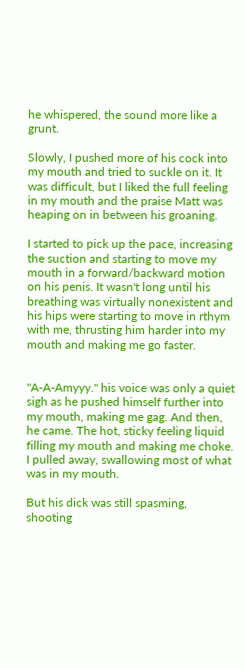he whispered, the sound more like a grunt.

Slowly, I pushed more of his cock into my mouth and tried to suckle on it. It was difficult, but I liked the full feeling in my mouth and the praise Matt was heaping on in between his groaning.

I started to pick up the pace, increasing the suction and starting to move my mouth in a forward/backward motion on his penis. It wasn't long until his breathing was virtually nonexistent and his hips were starting to move in rthym with me, thrusting him harder into my mouth and making me go faster.


"A-A-Amyyy." his voice was only a quiet sigh as he pushed himself further into my mouth, making me gag. And then, he came. The hot, sticky feeling liquid filling my mouth and making me choke. I pulled away, swallowing most of what was in my mouth.

But his dick was still spasming, shooting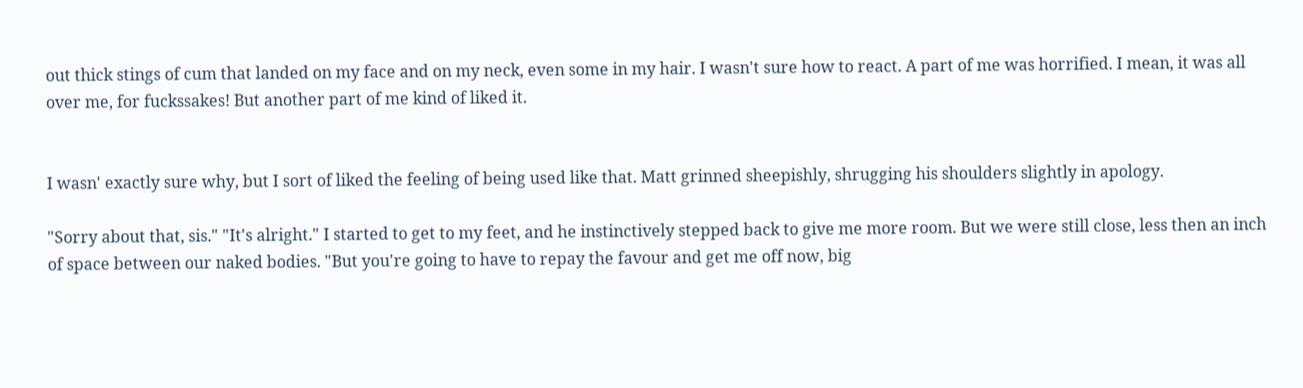out thick stings of cum that landed on my face and on my neck, even some in my hair. I wasn't sure how to react. A part of me was horrified. I mean, it was all over me, for fuckssakes! But another part of me kind of liked it.


I wasn' exactly sure why, but I sort of liked the feeling of being used like that. Matt grinned sheepishly, shrugging his shoulders slightly in apology.

"Sorry about that, sis." "It's alright." I started to get to my feet, and he instinctively stepped back to give me more room. But we were still close, less then an inch of space between our naked bodies. "But you're going to have to repay the favour and get me off now, big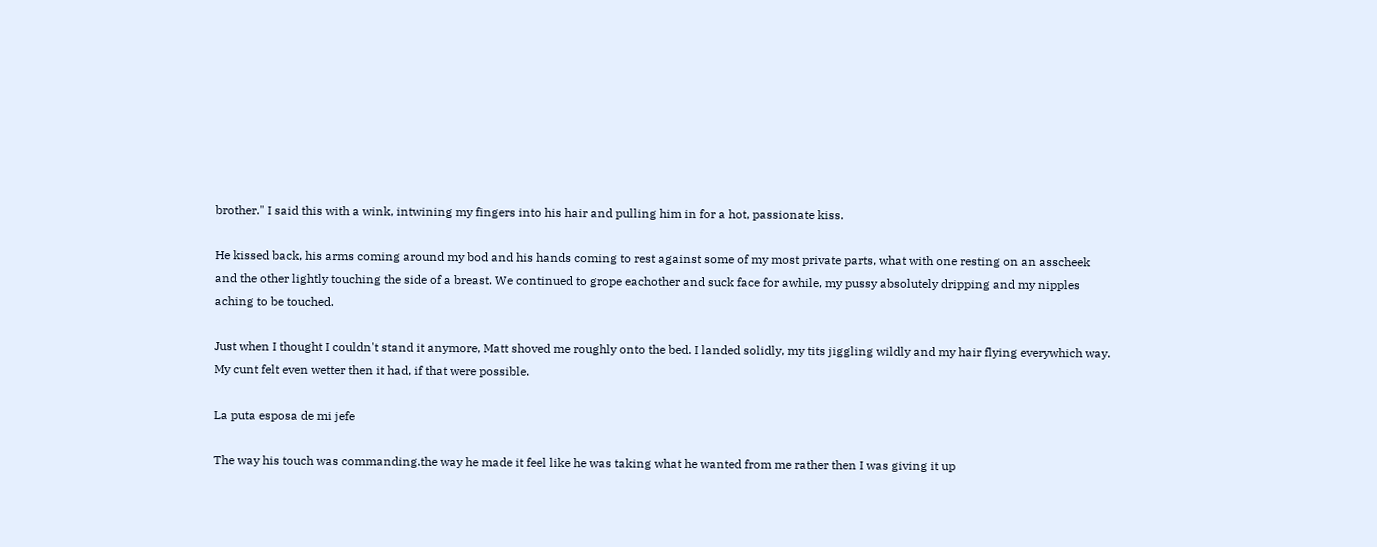brother." I said this with a wink, intwining my fingers into his hair and pulling him in for a hot, passionate kiss.

He kissed back, his arms coming around my bod and his hands coming to rest against some of my most private parts, what with one resting on an asscheek and the other lightly touching the side of a breast. We continued to grope eachother and suck face for awhile, my pussy absolutely dripping and my nipples aching to be touched.

Just when I thought I couldn't stand it anymore, Matt shoved me roughly onto the bed. I landed solidly, my tits jiggling wildly and my hair flying everywhich way. My cunt felt even wetter then it had, if that were possible.

La puta esposa de mi jefe

The way his touch was commanding.the way he made it feel like he was taking what he wanted from me rather then I was giving it up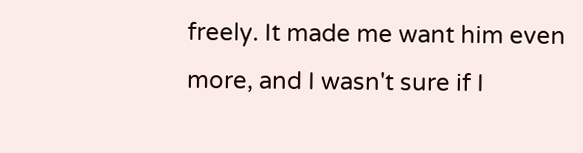freely. It made me want him even more, and I wasn't sure if I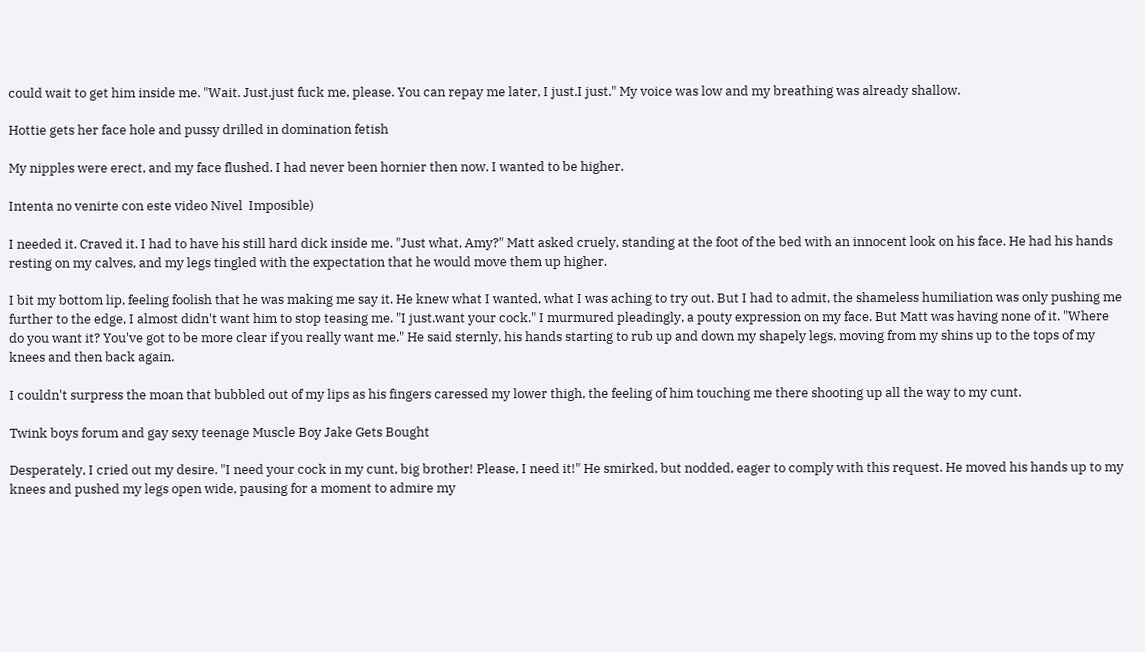could wait to get him inside me. "Wait. Just.just fuck me, please. You can repay me later, I just.I just." My voice was low and my breathing was already shallow.

Hottie gets her face hole and pussy drilled in domination fetish

My nipples were erect, and my face flushed. I had never been hornier then now. I wanted to be higher.

Intenta no venirte con este video Nivel  Imposible)

I needed it. Craved it. I had to have his still hard dick inside me. "Just what, Amy?" Matt asked cruely, standing at the foot of the bed with an innocent look on his face. He had his hands resting on my calves, and my legs tingled with the expectation that he would move them up higher.

I bit my bottom lip, feeling foolish that he was making me say it. He knew what I wanted, what I was aching to try out. But I had to admit, the shameless humiliation was only pushing me further to the edge, I almost didn't want him to stop teasing me. "I just.want your cock." I murmured pleadingly, a pouty expression on my face. But Matt was having none of it. "Where do you want it? You've got to be more clear if you really want me." He said sternly, his hands starting to rub up and down my shapely legs, moving from my shins up to the tops of my knees and then back again.

I couldn't surpress the moan that bubbled out of my lips as his fingers caressed my lower thigh, the feeling of him touching me there shooting up all the way to my cunt.

Twink boys forum and gay sexy teenage Muscle Boy Jake Gets Bought

Desperately, I cried out my desire. "I need your cock in my cunt, big brother! Please, I need it!" He smirked, but nodded, eager to comply with this request. He moved his hands up to my knees and pushed my legs open wide, pausing for a moment to admire my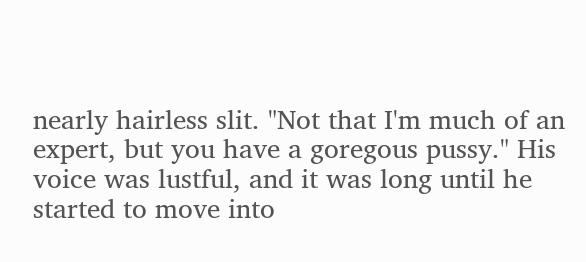nearly hairless slit. "Not that I'm much of an expert, but you have a goregous pussy." His voice was lustful, and it was long until he started to move into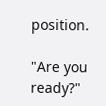position.

"Are you ready?"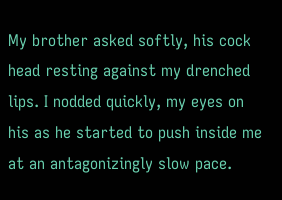My brother asked softly, his cock head resting against my drenched lips. I nodded quickly, my eyes on his as he started to push inside me at an antagonizingly slow pace.